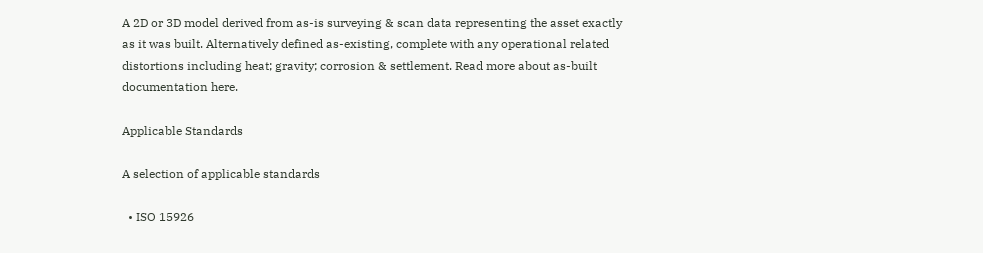A 2D or 3D model derived from as-is surveying & scan data representing the asset exactly as it was built. Alternatively defined as-existing, complete with any operational related distortions including heat; gravity; corrosion & settlement. Read more about as-built documentation here.

Applicable Standards

A selection of applicable standards

  • ISO 15926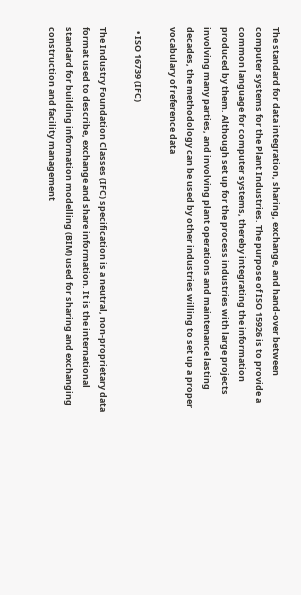The standard for data integration, sharing, exchange, and hand-over between computer systems for the Plant Industries. The purpose of ISO 15926 is to provide a common language for computer systems, thereby integrating the information produced by them. Although set up for the process industries with large projects involving many parties, and involving plant operations and maintenance lasting decades, the methodology can be used by other industries willing to set up a proper vocabulary of reference data

  • ISO 16739 (IFC)

The Industry Foundation Classes (IFC) specification is a neutral, non-proprietary data format used to describe, exchange and share information. It is the international standard for building information modelling (BIM) used for sharing and exchanging construction and facility management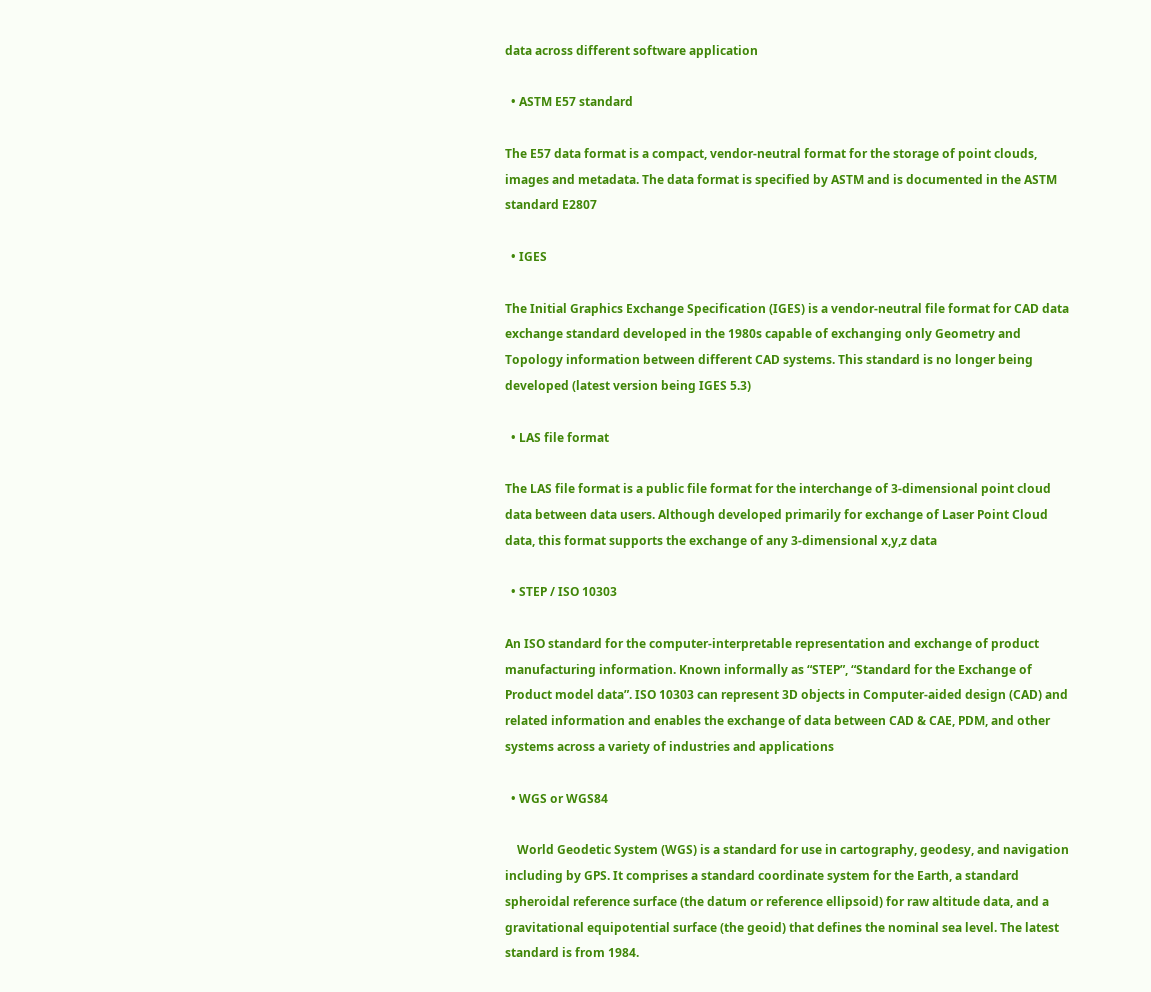data across different software application

  • ASTM E57 standard

The E57 data format is a compact, vendor-neutral format for the storage of point clouds, images and metadata. The data format is specified by ASTM and is documented in the ASTM standard E2807

  • IGES

The Initial Graphics Exchange Specification (IGES) is a vendor-neutral file format for CAD data exchange standard developed in the 1980s capable of exchanging only Geometry and Topology information between different CAD systems. This standard is no longer being developed (latest version being IGES 5.3)

  • LAS file format

The LAS file format is a public file format for the interchange of 3-dimensional point cloud data between data users. Although developed primarily for exchange of Laser Point Cloud data, this format supports the exchange of any 3-dimensional x,y,z data

  • STEP / ISO 10303

An ISO standard for the computer-interpretable representation and exchange of product manufacturing information. Known informally as “STEP”, “Standard for the Exchange of Product model data”. ISO 10303 can represent 3D objects in Computer-aided design (CAD) and related information and enables the exchange of data between CAD & CAE, PDM, and other systems across a variety of industries and applications

  • WGS or WGS84

    World Geodetic System (WGS) is a standard for use in cartography, geodesy, and navigation including by GPS. It comprises a standard coordinate system for the Earth, a standard spheroidal reference surface (the datum or reference ellipsoid) for raw altitude data, and a gravitational equipotential surface (the geoid) that defines the nominal sea level. The latest standard is from 1984.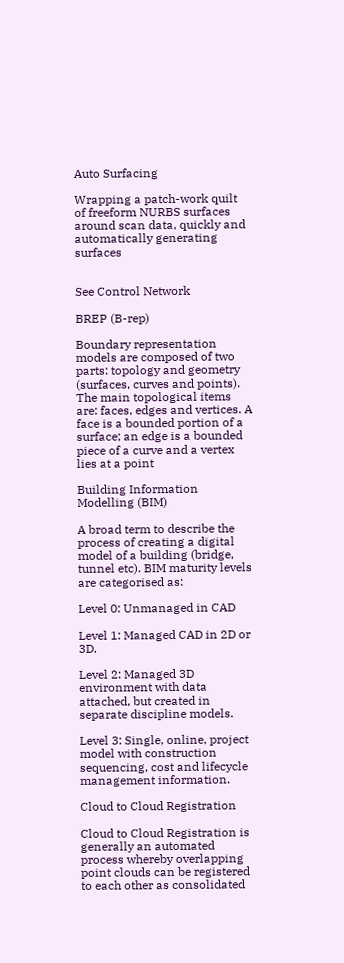Auto Surfacing

Wrapping a patch-work quilt of freeform NURBS surfaces around scan data, quickly and automatically generating surfaces


See Control Network

BREP (B-rep)

Boundary representation models are composed of two parts: topology and geometry (surfaces, curves and points). The main topological items are: faces, edges and vertices. A face is a bounded portion of a surface; an edge is a bounded piece of a curve and a vertex lies at a point

Building Information Modelling (BIM)

A broad term to describe the process of creating a digital model of a building (bridge, tunnel etc). BIM maturity levels are categorised as:

Level 0: Unmanaged in CAD

Level 1: Managed CAD in 2D or 3D.

Level 2: Managed 3D environment with data attached, but created in separate discipline models.

Level 3: Single, online, project model with construction sequencing, cost and lifecycle management information.

Cloud to Cloud Registration

Cloud to Cloud Registration is generally an automated process whereby overlapping point clouds can be registered to each other as consolidated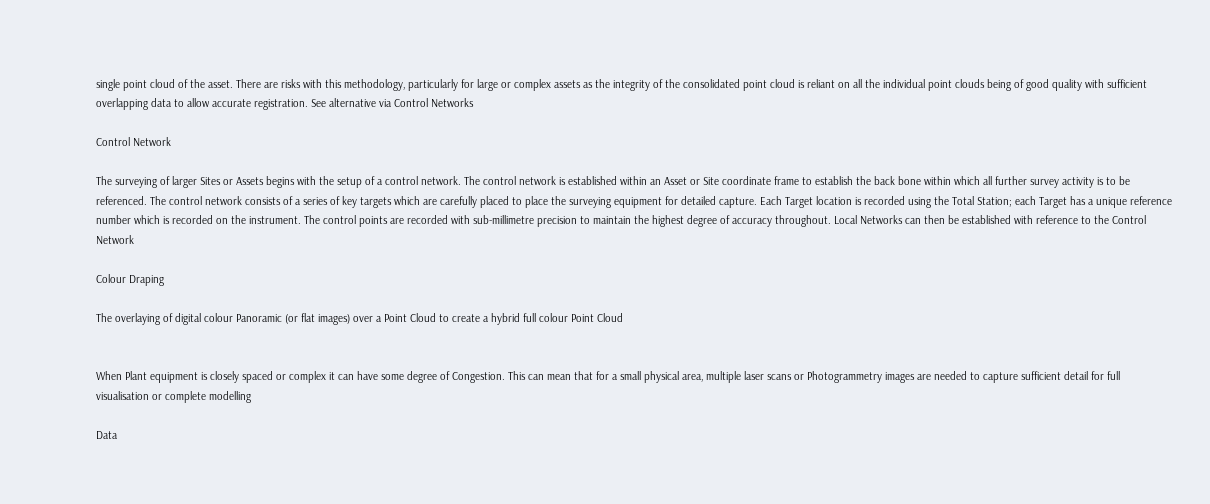single point cloud of the asset. There are risks with this methodology, particularly for large or complex assets as the integrity of the consolidated point cloud is reliant on all the individual point clouds being of good quality with sufficient overlapping data to allow accurate registration. See alternative via Control Networks

Control Network

The surveying of larger Sites or Assets begins with the setup of a control network. The control network is established within an Asset or Site coordinate frame to establish the back bone within which all further survey activity is to be referenced. The control network consists of a series of key targets which are carefully placed to place the surveying equipment for detailed capture. Each Target location is recorded using the Total Station; each Target has a unique reference number which is recorded on the instrument. The control points are recorded with sub-millimetre precision to maintain the highest degree of accuracy throughout. Local Networks can then be established with reference to the Control Network

Colour Draping

The overlaying of digital colour Panoramic (or flat images) over a Point Cloud to create a hybrid full colour Point Cloud


When Plant equipment is closely spaced or complex it can have some degree of Congestion. This can mean that for a small physical area, multiple laser scans or Photogrammetry images are needed to capture sufficient detail for full visualisation or complete modelling

Data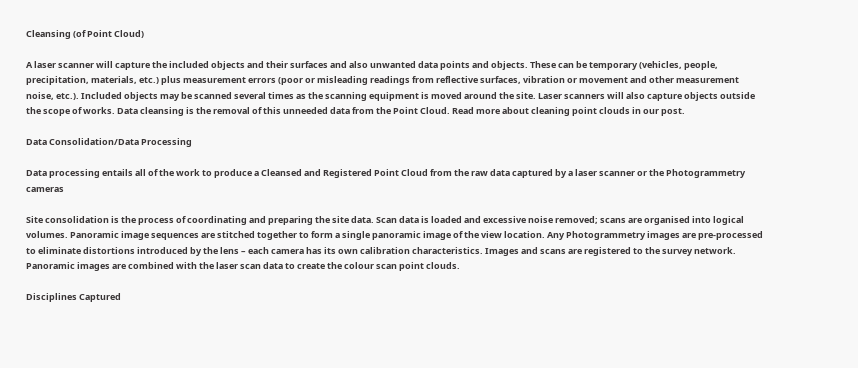Cleansing (of Point Cloud)

A laser scanner will capture the included objects and their surfaces and also unwanted data points and objects. These can be temporary (vehicles, people, precipitation, materials, etc.) plus measurement errors (poor or misleading readings from reflective surfaces, vibration or movement and other measurement noise, etc.). Included objects may be scanned several times as the scanning equipment is moved around the site. Laser scanners will also capture objects outside the scope of works. Data cleansing is the removal of this unneeded data from the Point Cloud. Read more about cleaning point clouds in our post.

Data Consolidation/Data Processing

Data processing entails all of the work to produce a Cleansed and Registered Point Cloud from the raw data captured by a laser scanner or the Photogrammetry cameras

Site consolidation is the process of coordinating and preparing the site data. Scan data is loaded and excessive noise removed; scans are organised into logical volumes. Panoramic image sequences are stitched together to form a single panoramic image of the view location. Any Photogrammetry images are pre-processed to eliminate distortions introduced by the lens – each camera has its own calibration characteristics. Images and scans are registered to the survey network. Panoramic images are combined with the laser scan data to create the colour scan point clouds.

Disciplines Captured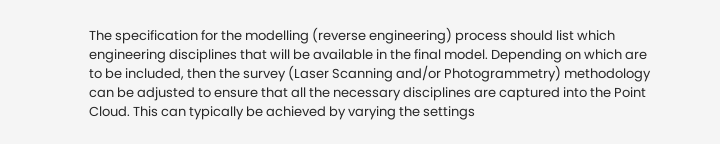The specification for the modelling (reverse engineering) process should list which engineering disciplines that will be available in the final model. Depending on which are to be included, then the survey (Laser Scanning and/or Photogrammetry) methodology can be adjusted to ensure that all the necessary disciplines are captured into the Point Cloud. This can typically be achieved by varying the settings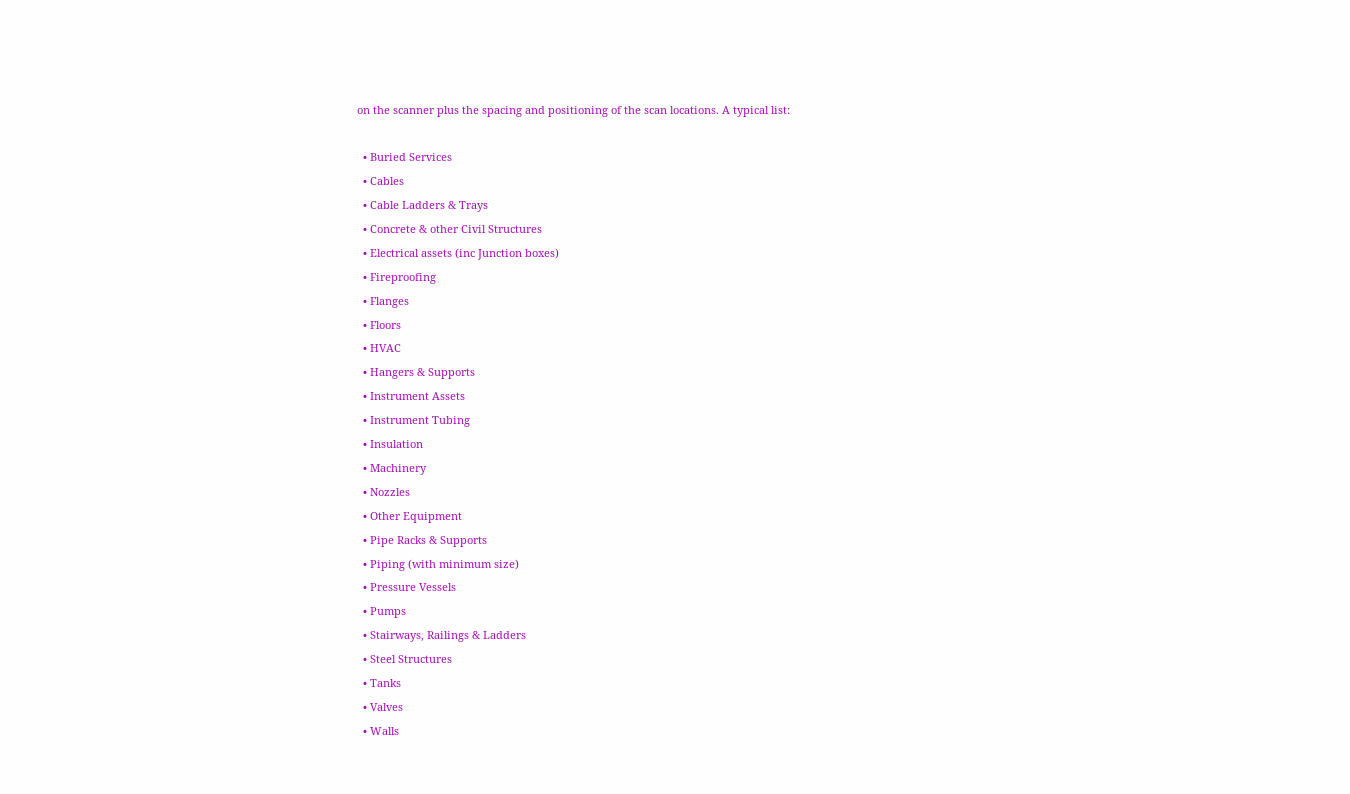on the scanner plus the spacing and positioning of the scan locations. A typical list:

  • Buried Services
  • Cables
  • Cable Ladders & Trays
  • Concrete & other Civil Structures
  • Electrical assets (inc Junction boxes)
  • Fireproofing
  • Flanges
  • Floors
  • HVAC
  • Hangers & Supports
  • Instrument Assets
  • Instrument Tubing
  • Insulation
  • Machinery
  • Nozzles
  • Other Equipment
  • Pipe Racks & Supports
  • Piping (with minimum size)
  • Pressure Vessels
  • Pumps
  • Stairways, Railings & Ladders
  • Steel Structures
  • Tanks
  • Valves
  • Walls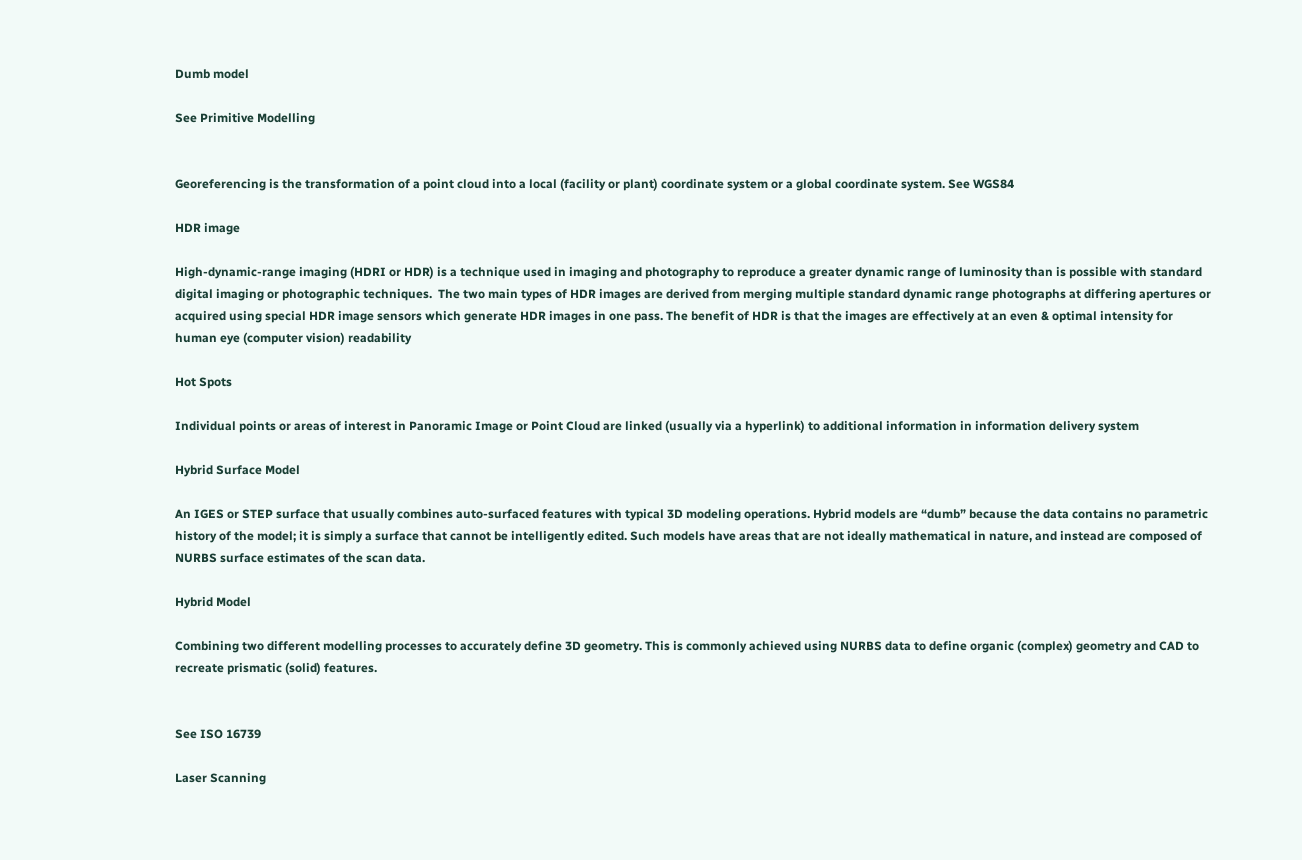Dumb model

See Primitive Modelling


Georeferencing is the transformation of a point cloud into a local (facility or plant) coordinate system or a global coordinate system. See WGS84

HDR image

High-dynamic-range imaging (HDRI or HDR) is a technique used in imaging and photography to reproduce a greater dynamic range of luminosity than is possible with standard digital imaging or photographic techniques.  The two main types of HDR images are derived from merging multiple standard dynamic range photographs at differing apertures or acquired using special HDR image sensors which generate HDR images in one pass. The benefit of HDR is that the images are effectively at an even & optimal intensity for human eye (computer vision) readability

Hot Spots

Individual points or areas of interest in Panoramic Image or Point Cloud are linked (usually via a hyperlink) to additional information in information delivery system

Hybrid Surface Model

An IGES or STEP surface that usually combines auto-surfaced features with typical 3D modeling operations. Hybrid models are “dumb” because the data contains no parametric history of the model; it is simply a surface that cannot be intelligently edited. Such models have areas that are not ideally mathematical in nature, and instead are composed of NURBS surface estimates of the scan data.

Hybrid Model

Combining two different modelling processes to accurately define 3D geometry. This is commonly achieved using NURBS data to define organic (complex) geometry and CAD to recreate prismatic (solid) features.


See ISO 16739

Laser Scanning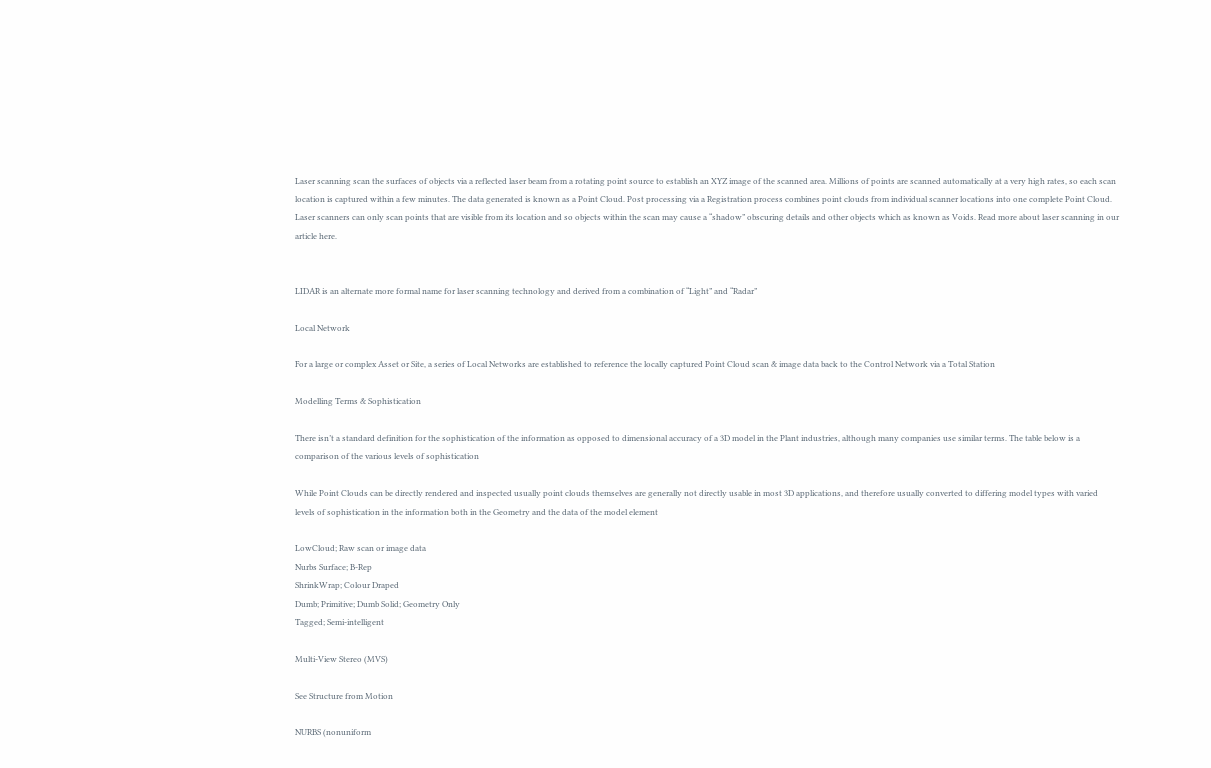Laser scanning scan the surfaces of objects via a reflected laser beam from a rotating point source to establish an XYZ image of the scanned area. Millions of points are scanned automatically at a very high rates, so each scan location is captured within a few minutes. The data generated is known as a Point Cloud. Post processing via a Registration process combines point clouds from individual scanner locations into one complete Point Cloud. Laser scanners can only scan points that are visible from its location and so objects within the scan may cause a “shadow” obscuring details and other objects which as known as Voids. Read more about laser scanning in our article here.


LIDAR is an alternate more formal name for laser scanning technology and derived from a combination of “Light” and “Radar”

Local Network

For a large or complex Asset or Site, a series of Local Networks are established to reference the locally captured Point Cloud scan & image data back to the Control Network via a Total Station

Modelling Terms & Sophistication

There isn’t a standard definition for the sophistication of the information as opposed to dimensional accuracy of a 3D model in the Plant industries, although many companies use similar terms. The table below is a comparison of the various levels of sophistication

While Point Clouds can be directly rendered and inspected usually point clouds themselves are generally not directly usable in most 3D applications, and therefore usually converted to differing model types with varied levels of sophistication in the information both in the Geometry and the data of the model element

LowCloud; Raw scan or image data
Nurbs Surface; B-Rep
ShrinkWrap; Colour Draped
Dumb; Primitive; Dumb Solid; Geometry Only
Tagged; Semi-intelligent

Multi-View Stereo (MVS)

See Structure from Motion

NURBS (nonuniform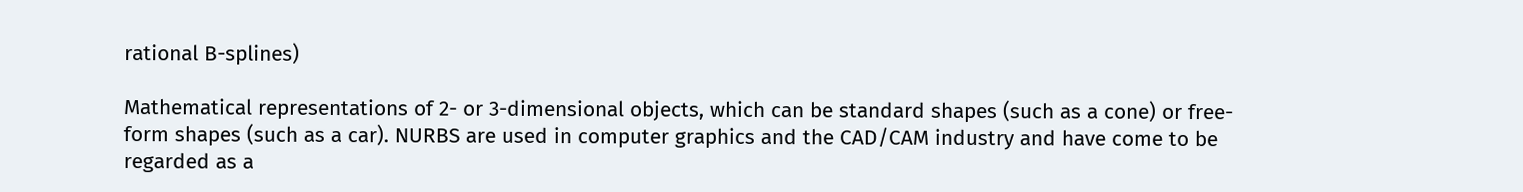rational B-splines)

Mathematical representations of 2- or 3-dimensional objects, which can be standard shapes (such as a cone) or free-form shapes (such as a car). NURBS are used in computer graphics and the CAD/CAM industry and have come to be regarded as a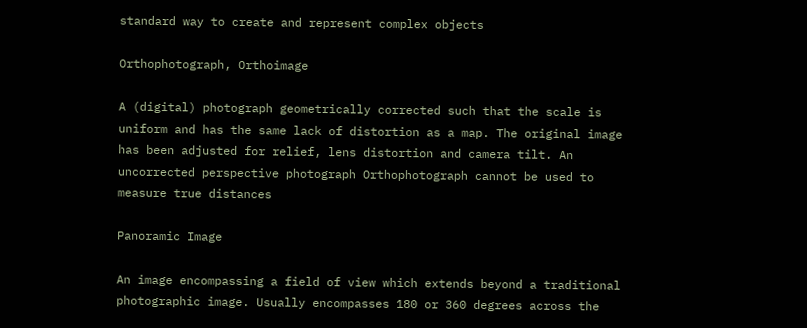standard way to create and represent complex objects

Orthophotograph, Orthoimage

A (digital) photograph geometrically corrected such that the scale is uniform and has the same lack of distortion as a map. The original image has been adjusted for relief, lens distortion and camera tilt. An uncorrected perspective photograph Orthophotograph cannot be used to measure true distances

Panoramic Image

An image encompassing a field of view which extends beyond a traditional photographic image. Usually encompasses 180 or 360 degrees across the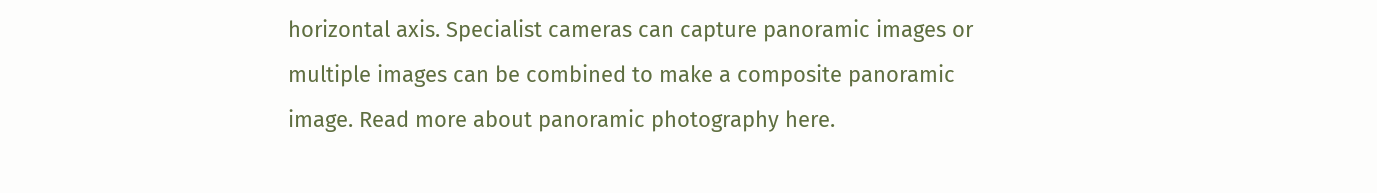horizontal axis. Specialist cameras can capture panoramic images or multiple images can be combined to make a composite panoramic image. Read more about panoramic photography here.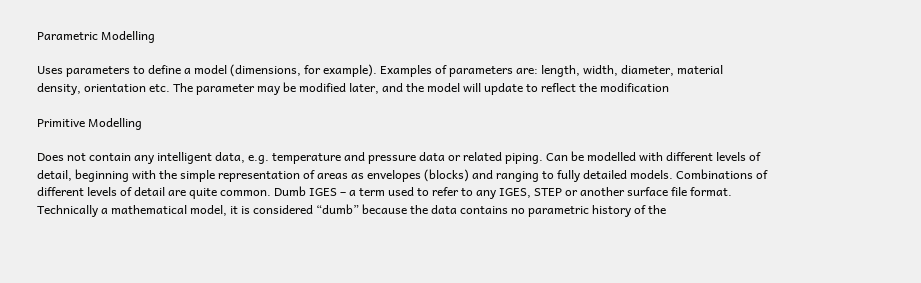Parametric Modelling

Uses parameters to define a model (dimensions, for example). Examples of parameters are: length, width, diameter, material density, orientation etc. The parameter may be modified later, and the model will update to reflect the modification

Primitive Modelling

Does not contain any intelligent data, e.g. temperature and pressure data or related piping. Can be modelled with different levels of detail, beginning with the simple representation of areas as envelopes (blocks) and ranging to fully detailed models. Combinations of different levels of detail are quite common. Dumb IGES – a term used to refer to any IGES, STEP or another surface file format. Technically a mathematical model, it is considered “dumb” because the data contains no parametric history of the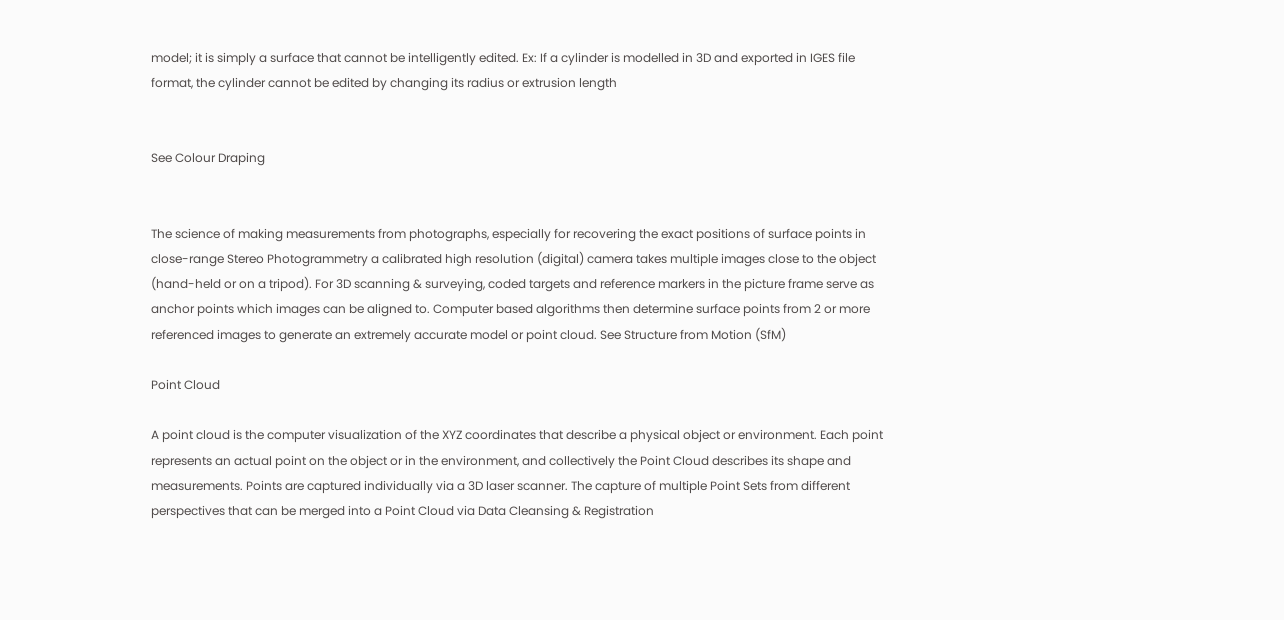model; it is simply a surface that cannot be intelligently edited. Ex: If a cylinder is modelled in 3D and exported in IGES file format, the cylinder cannot be edited by changing its radius or extrusion length


See Colour Draping


The science of making measurements from photographs, especially for recovering the exact positions of surface points in close-range Stereo Photogrammetry a calibrated high resolution (digital) camera takes multiple images close to the object (hand-held or on a tripod). For 3D scanning & surveying, coded targets and reference markers in the picture frame serve as anchor points which images can be aligned to. Computer based algorithms then determine surface points from 2 or more referenced images to generate an extremely accurate model or point cloud. See Structure from Motion (SfM)

Point Cloud

A point cloud is the computer visualization of the XYZ coordinates that describe a physical object or environment. Each point represents an actual point on the object or in the environment, and collectively the Point Cloud describes its shape and measurements. Points are captured individually via a 3D laser scanner. The capture of multiple Point Sets from different perspectives that can be merged into a Point Cloud via Data Cleansing & Registration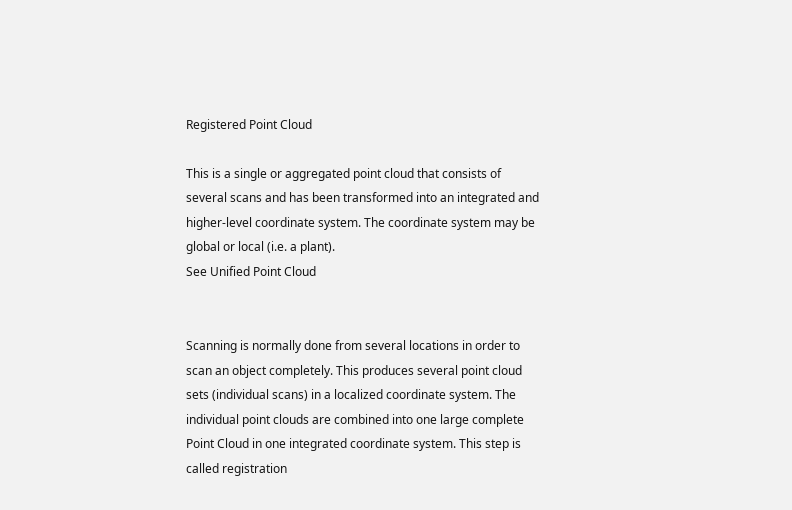Registered Point Cloud

This is a single or aggregated point cloud that consists of several scans and has been transformed into an integrated and higher-level coordinate system. The coordinate system may be global or local (i.e. a plant).
See Unified Point Cloud


Scanning is normally done from several locations in order to scan an object completely. This produces several point cloud sets (individual scans) in a localized coordinate system. The individual point clouds are combined into one large complete Point Cloud in one integrated coordinate system. This step is called registration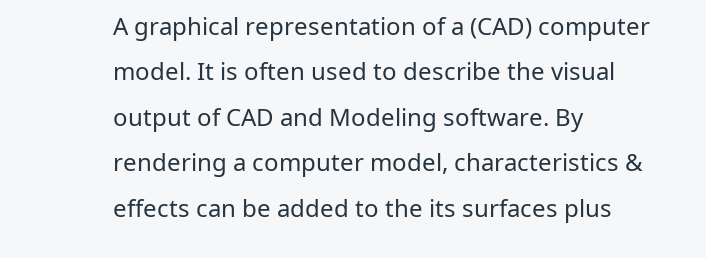A graphical representation of a (CAD) computer model. It is often used to describe the visual output of CAD and Modeling software. By rendering a computer model, characteristics & effects can be added to the its surfaces plus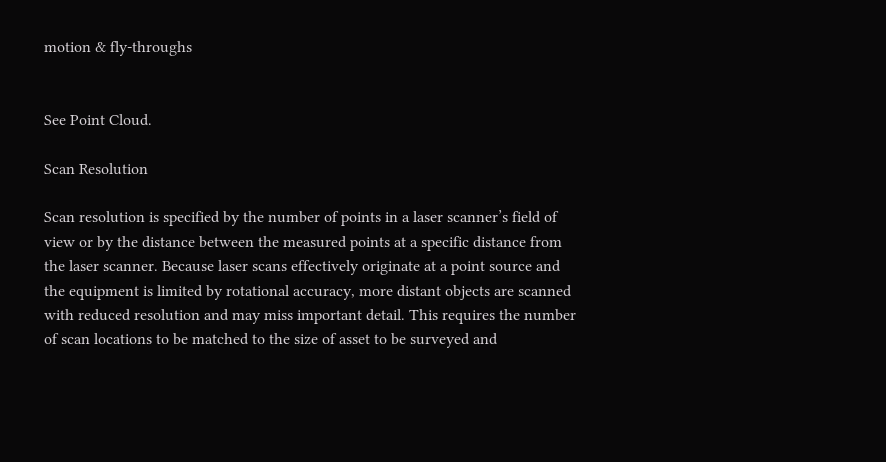motion & fly-throughs


See Point Cloud.

Scan Resolution

Scan resolution is specified by the number of points in a laser scanner’s field of view or by the distance between the measured points at a specific distance from the laser scanner. Because laser scans effectively originate at a point source and the equipment is limited by rotational accuracy, more distant objects are scanned with reduced resolution and may miss important detail. This requires the number of scan locations to be matched to the size of asset to be surveyed and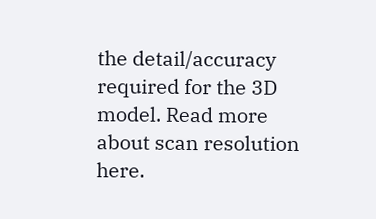the detail/accuracy required for the 3D model. Read more about scan resolution here.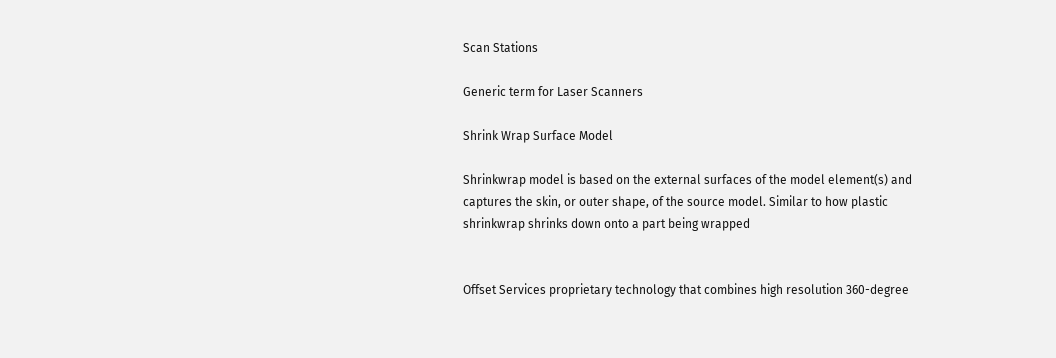Scan Stations

Generic term for Laser Scanners

Shrink Wrap Surface Model

Shrinkwrap model is based on the external surfaces of the model element(s) and captures the skin, or outer shape, of the source model. Similar to how plastic shrinkwrap shrinks down onto a part being wrapped


Offset Services proprietary technology that combines high resolution 360-degree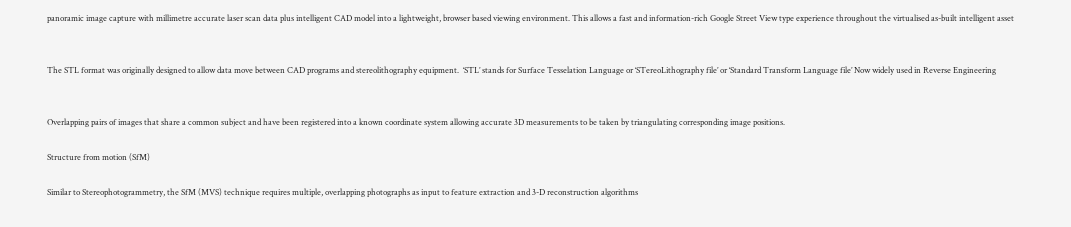panoramic image capture with millimetre accurate laser scan data plus intelligent CAD model into a lightweight, browser based viewing environment. This allows a fast and information-rich Google Street View type experience throughout the virtualised as-built intelligent asset


The STL format was originally designed to allow data move between CAD programs and stereolithography equipment.  ‘STL’ stands for Surface Tesselation Language or ‘STereoLithography file’ or ‘Standard Transform Language file’ Now widely used in Reverse Engineering


Overlapping pairs of images that share a common subject and have been registered into a known coordinate system allowing accurate 3D measurements to be taken by triangulating corresponding image positions.

Structure from motion (SfM)

Similar to Stereophotogrammetry, the SfM (MVS) technique requires multiple, overlapping photographs as input to feature extraction and 3-D reconstruction algorithms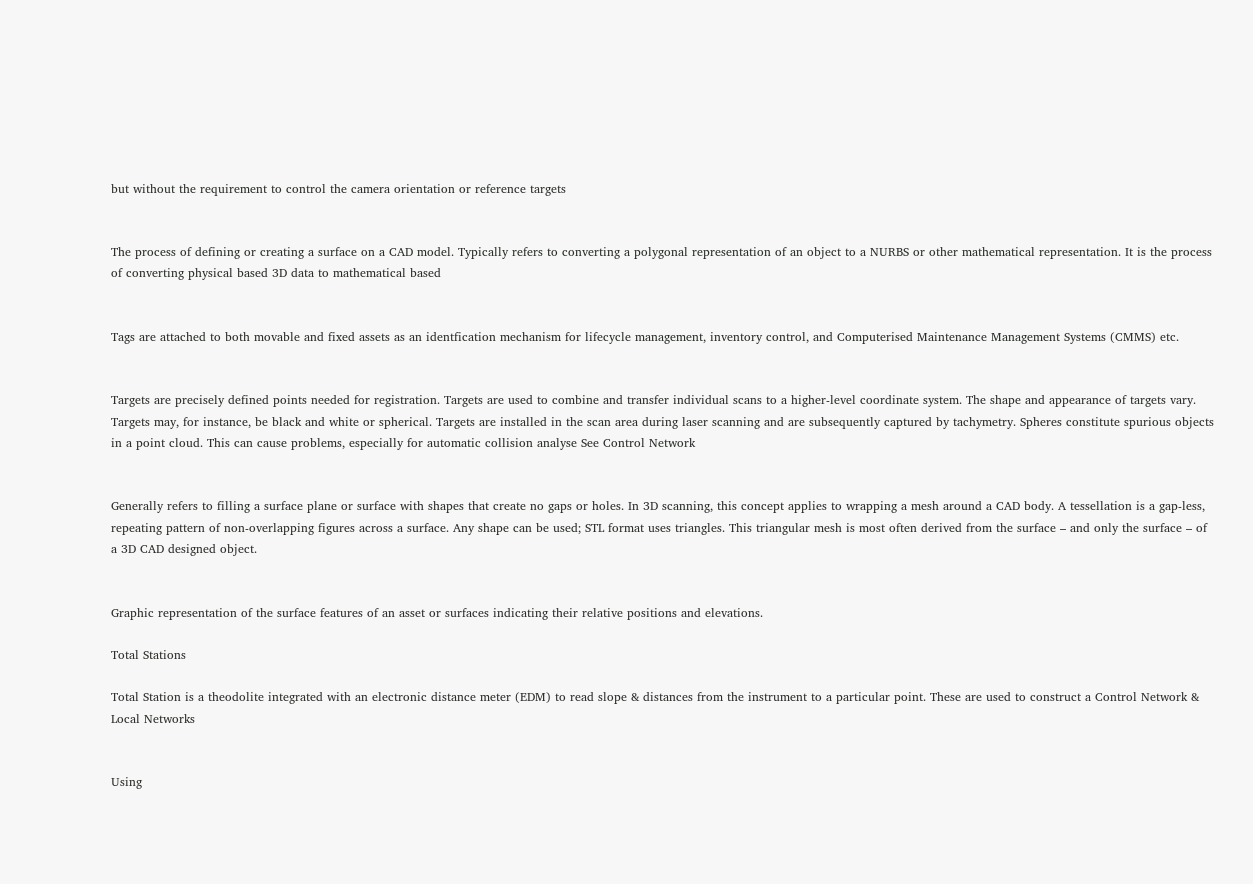but without the requirement to control the camera orientation or reference targets


The process of defining or creating a surface on a CAD model. Typically refers to converting a polygonal representation of an object to a NURBS or other mathematical representation. It is the process of converting physical based 3D data to mathematical based


Tags are attached to both movable and fixed assets as an identfication mechanism for lifecycle management, inventory control, and Computerised Maintenance Management Systems (CMMS) etc.


Targets are precisely defined points needed for registration. Targets are used to combine and transfer individual scans to a higher-level coordinate system. The shape and appearance of targets vary. Targets may, for instance, be black and white or spherical. Targets are installed in the scan area during laser scanning and are subsequently captured by tachymetry. Spheres constitute spurious objects in a point cloud. This can cause problems, especially for automatic collision analyse See Control Network


Generally refers to filling a surface plane or surface with shapes that create no gaps or holes. In 3D scanning, this concept applies to wrapping a mesh around a CAD body. A tessellation is a gap-less, repeating pattern of non-overlapping figures across a surface. Any shape can be used; STL format uses triangles. This triangular mesh is most often derived from the surface – and only the surface – of a 3D CAD designed object.


Graphic representation of the surface features of an asset or surfaces indicating their relative positions and elevations.

Total Stations

Total Station is a theodolite integrated with an electronic distance meter (EDM) to read slope & distances from the instrument to a particular point. These are used to construct a Control Network & Local Networks


Using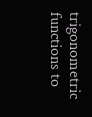trigonometric functions to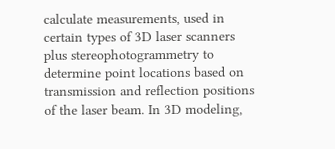calculate measurements, used in certain types of 3D laser scanners plus stereophotogrammetry to determine point locations based on transmission and reflection positions of the laser beam. In 3D modeling,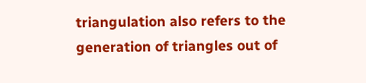triangulation also refers to the generation of triangles out of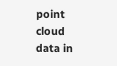point cloud data in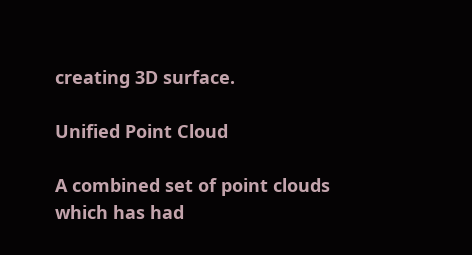creating 3D surface.

Unified Point Cloud

A combined set of point clouds which has had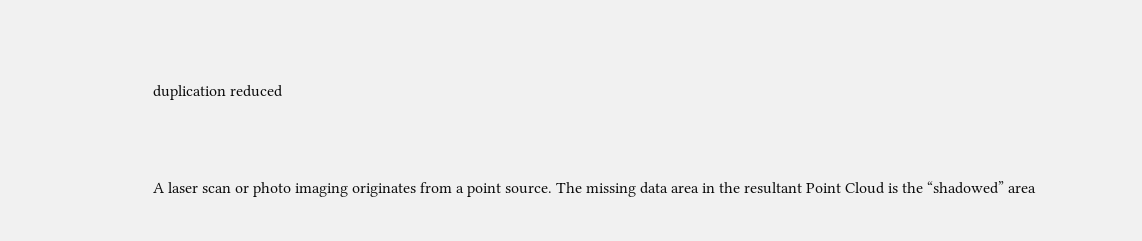duplication reduced


A laser scan or photo imaging originates from a point source. The missing data area in the resultant Point Cloud is the “shadowed” area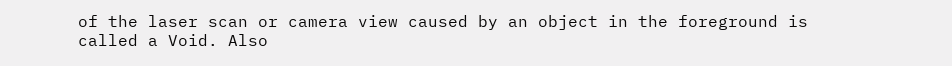of the laser scan or camera view caused by an object in the foreground is called a Void. Also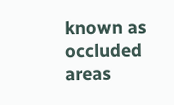known as occluded areas